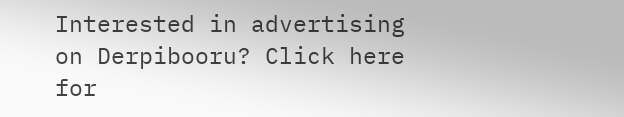Interested in advertising on Derpibooru? Click here for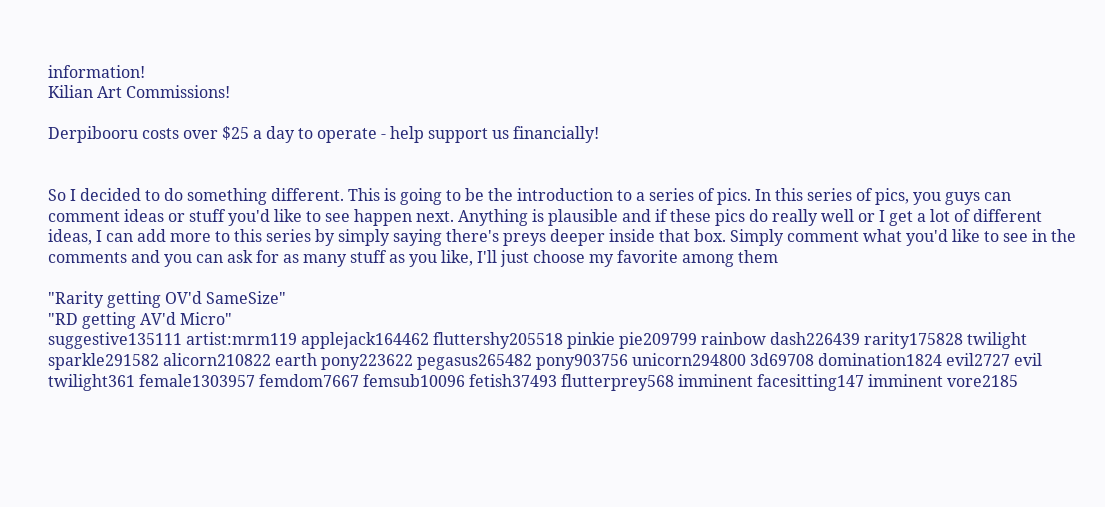information!
Kilian Art Commissions!

Derpibooru costs over $25 a day to operate - help support us financially!


So I decided to do something different. This is going to be the introduction to a series of pics. In this series of pics, you guys can comment ideas or stuff you'd like to see happen next. Anything is plausible and if these pics do really well or I get a lot of different ideas, I can add more to this series by simply saying there's preys deeper inside that box. Simply comment what you'd like to see in the comments and you can ask for as many stuff as you like, I'll just choose my favorite among them

"Rarity getting OV'd SameSize"
"RD getting AV'd Micro"
suggestive135111 artist:mrm119 applejack164462 fluttershy205518 pinkie pie209799 rainbow dash226439 rarity175828 twilight sparkle291582 alicorn210822 earth pony223622 pegasus265482 pony903756 unicorn294800 3d69708 domination1824 evil2727 evil twilight361 female1303957 femdom7667 femsub10096 fetish37493 flutterprey568 imminent facesitting147 imminent vore2185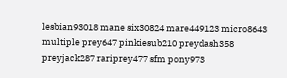lesbian93018 mane six30824 mare449123 micro8643 multiple prey647 pinkiesub210 preydash358 preyjack287 rariprey477 sfm pony973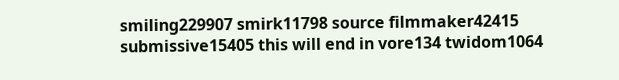smiling229907 smirk11798 source filmmaker42415 submissive15405 this will end in vore134 twidom1064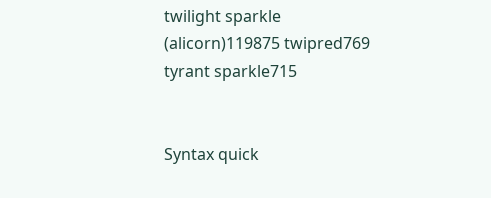twilight sparkle (alicorn)119875 twipred769 tyrant sparkle715


Syntax quick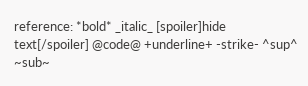reference: *bold* _italic_ [spoiler]hide text[/spoiler] @code@ +underline+ -strike- ^sup^ ~sub~